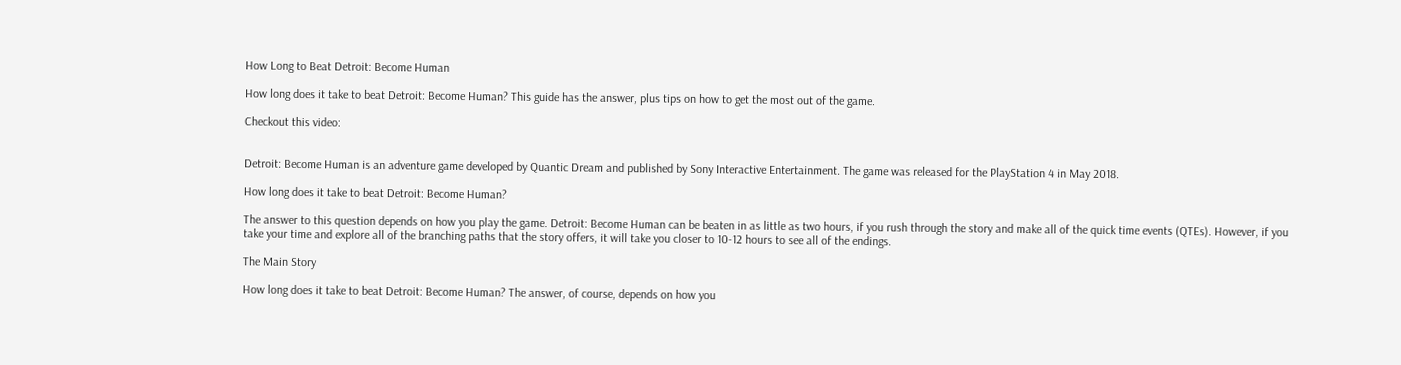How Long to Beat Detroit: Become Human

How long does it take to beat Detroit: Become Human? This guide has the answer, plus tips on how to get the most out of the game.

Checkout this video:


Detroit: Become Human is an adventure game developed by Quantic Dream and published by Sony Interactive Entertainment. The game was released for the PlayStation 4 in May 2018.

How long does it take to beat Detroit: Become Human?

The answer to this question depends on how you play the game. Detroit: Become Human can be beaten in as little as two hours, if you rush through the story and make all of the quick time events (QTEs). However, if you take your time and explore all of the branching paths that the story offers, it will take you closer to 10-12 hours to see all of the endings.

The Main Story

How long does it take to beat Detroit: Become Human? The answer, of course, depends on how you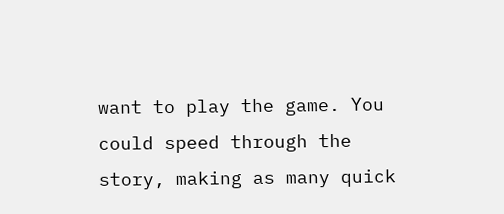want to play the game. You could speed through the story, making as many quick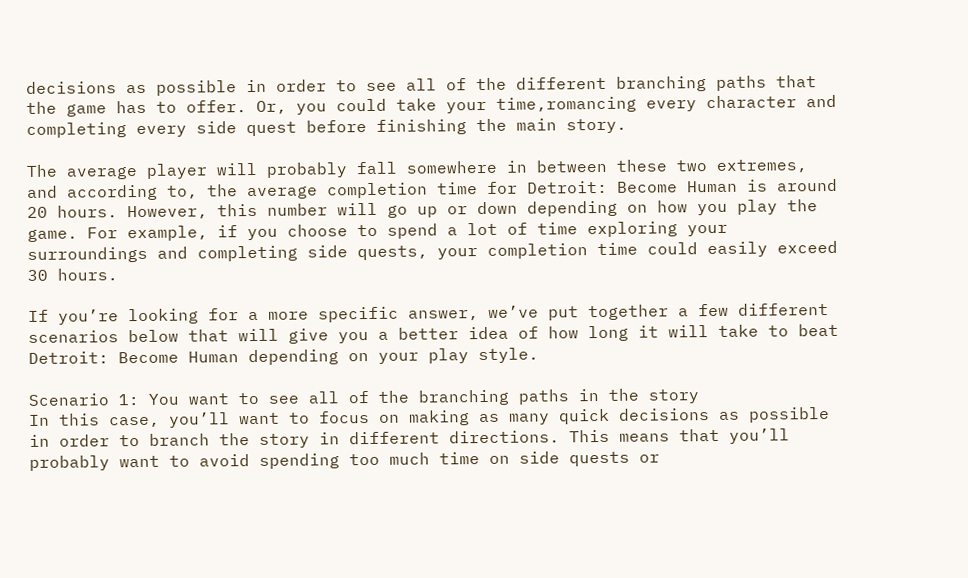decisions as possible in order to see all of the different branching paths that the game has to offer. Or, you could take your time,romancing every character and completing every side quest before finishing the main story.

The average player will probably fall somewhere in between these two extremes, and according to, the average completion time for Detroit: Become Human is around 20 hours. However, this number will go up or down depending on how you play the game. For example, if you choose to spend a lot of time exploring your surroundings and completing side quests, your completion time could easily exceed 30 hours.

If you’re looking for a more specific answer, we’ve put together a few different scenarios below that will give you a better idea of how long it will take to beat Detroit: Become Human depending on your play style.

Scenario 1: You want to see all of the branching paths in the story
In this case, you’ll want to focus on making as many quick decisions as possible in order to branch the story in different directions. This means that you’ll probably want to avoid spending too much time on side quests or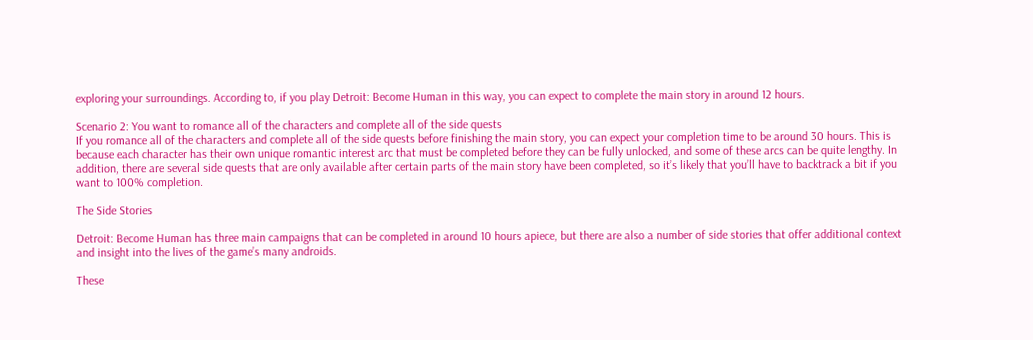exploring your surroundings. According to, if you play Detroit: Become Human in this way, you can expect to complete the main story in around 12 hours.

Scenario 2: You want to romance all of the characters and complete all of the side quests
If you romance all of the characters and complete all of the side quests before finishing the main story, you can expect your completion time to be around 30 hours. This is because each character has their own unique romantic interest arc that must be completed before they can be fully unlocked, and some of these arcs can be quite lengthy. In addition, there are several side quests that are only available after certain parts of the main story have been completed, so it’s likely that you’ll have to backtrack a bit if you want to 100% completion.

The Side Stories

Detroit: Become Human has three main campaigns that can be completed in around 10 hours apiece, but there are also a number of side stories that offer additional context and insight into the lives of the game’s many androids.

These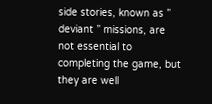side stories, known as ” deviant ” missions, are not essential to completing the game, but they are well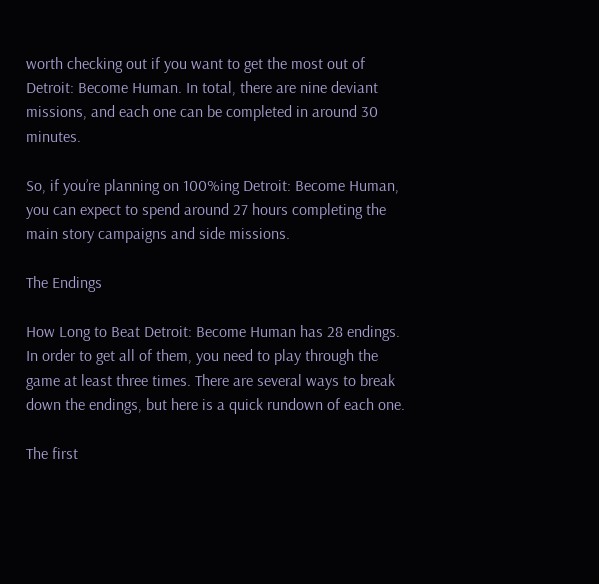worth checking out if you want to get the most out of Detroit: Become Human. In total, there are nine deviant missions, and each one can be completed in around 30 minutes.

So, if you’re planning on 100%ing Detroit: Become Human, you can expect to spend around 27 hours completing the main story campaigns and side missions.

The Endings

How Long to Beat Detroit: Become Human has 28 endings. In order to get all of them, you need to play through the game at least three times. There are several ways to break down the endings, but here is a quick rundown of each one.

The first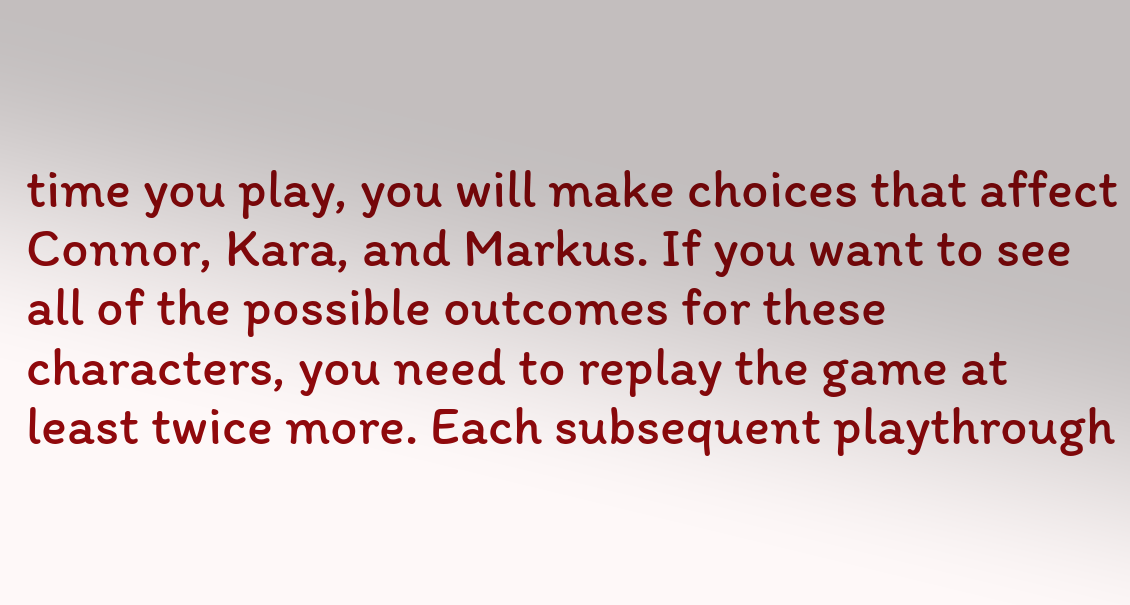time you play, you will make choices that affect Connor, Kara, and Markus. If you want to see all of the possible outcomes for these characters, you need to replay the game at least twice more. Each subsequent playthrough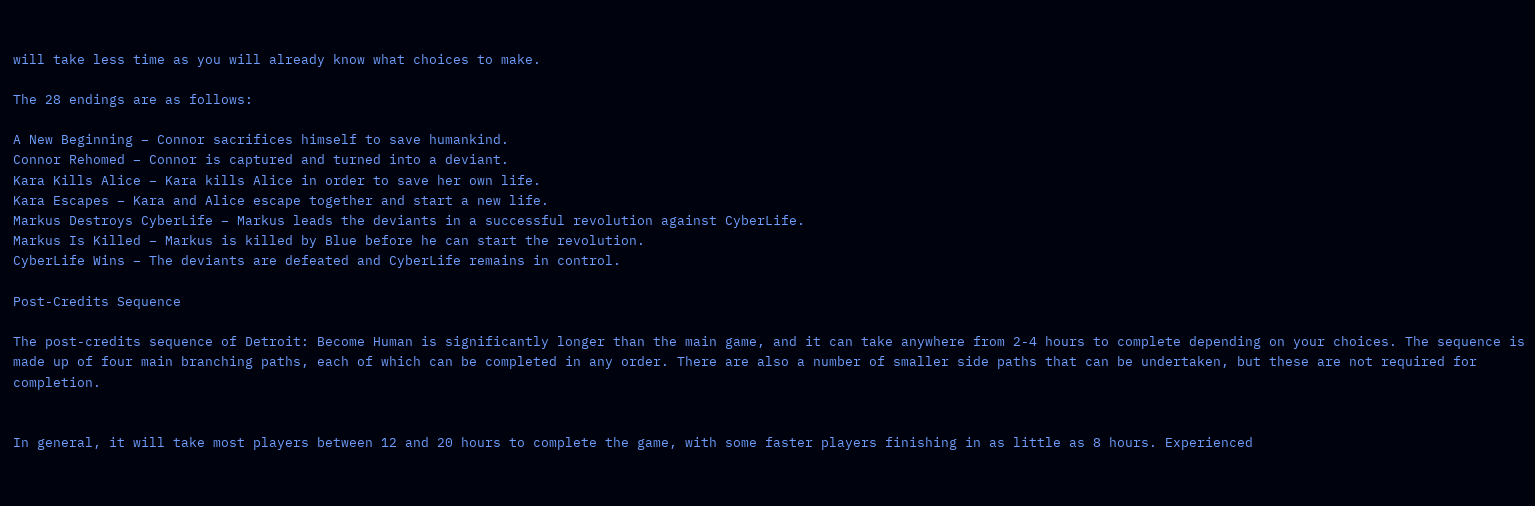will take less time as you will already know what choices to make.

The 28 endings are as follows:

A New Beginning – Connor sacrifices himself to save humankind.
Connor Rehomed – Connor is captured and turned into a deviant.
Kara Kills Alice – Kara kills Alice in order to save her own life.
Kara Escapes – Kara and Alice escape together and start a new life.
Markus Destroys CyberLife – Markus leads the deviants in a successful revolution against CyberLife.
Markus Is Killed – Markus is killed by Blue before he can start the revolution.
CyberLife Wins – The deviants are defeated and CyberLife remains in control.

Post-Credits Sequence

The post-credits sequence of Detroit: Become Human is significantly longer than the main game, and it can take anywhere from 2-4 hours to complete depending on your choices. The sequence is made up of four main branching paths, each of which can be completed in any order. There are also a number of smaller side paths that can be undertaken, but these are not required for completion.


In general, it will take most players between 12 and 20 hours to complete the game, with some faster players finishing in as little as 8 hours. Experienced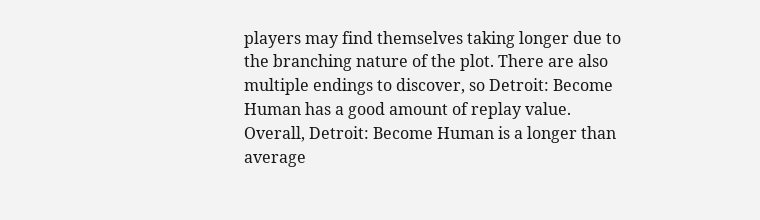players may find themselves taking longer due to the branching nature of the plot. There are also multiple endings to discover, so Detroit: Become Human has a good amount of replay value. Overall, Detroit: Become Human is a longer than average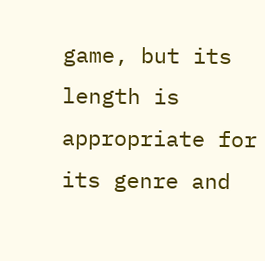game, but its length is appropriate for its genre and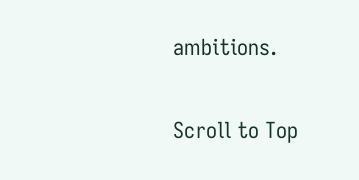ambitions.

Scroll to Top